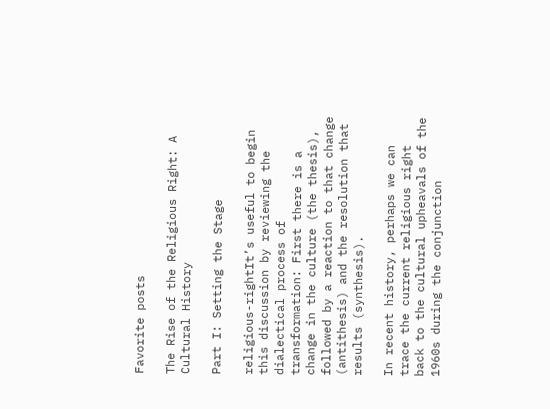Favorite posts

The Rise of the Religious Right: A Cultural History

Part I: Setting the Stage

religious-rightIt’s useful to begin this discussion by reviewing the dialectical process of transformation: First there is a change in the culture (the thesis), followed by a reaction to that change (antithesis) and the resolution that results (synthesis).

In recent history, perhaps we can trace the current religious right back to the cultural upheavals of the 1960s during the conjunction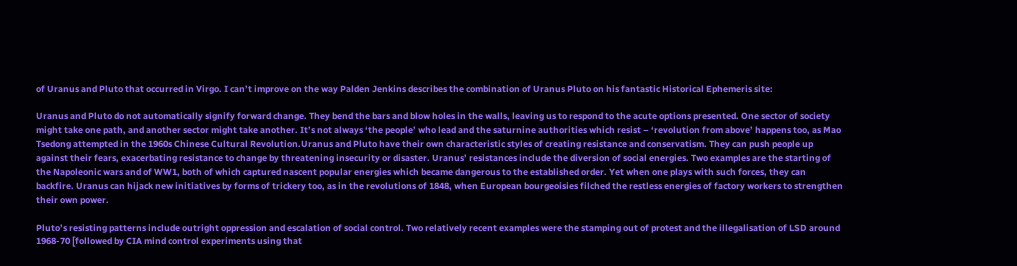of Uranus and Pluto that occurred in Virgo. I can’t improve on the way Palden Jenkins describes the combination of Uranus Pluto on his fantastic Historical Ephemeris site:

Uranus and Pluto do not automatically signify forward change. They bend the bars and blow holes in the walls, leaving us to respond to the acute options presented. One sector of society might take one path, and another sector might take another. It’s not always ‘the people’ who lead and the saturnine authorities which resist – ‘revolution from above’ happens too, as Mao Tsedong attempted in the 1960s Chinese Cultural Revolution.Uranus and Pluto have their own characteristic styles of creating resistance and conservatism. They can push people up against their fears, exacerbating resistance to change by threatening insecurity or disaster. Uranus’ resistances include the diversion of social energies. Two examples are the starting of the Napoleonic wars and of WW1, both of which captured nascent popular energies which became dangerous to the established order. Yet when one plays with such forces, they can backfire. Uranus can hijack new initiatives by forms of trickery too, as in the revolutions of 1848, when European bourgeoisies filched the restless energies of factory workers to strengthen their own power.

Pluto’s resisting patterns include outright oppression and escalation of social control. Two relatively recent examples were the stamping out of protest and the illegalisation of LSD around 1968-70 [followed by CIA mind control experiments using that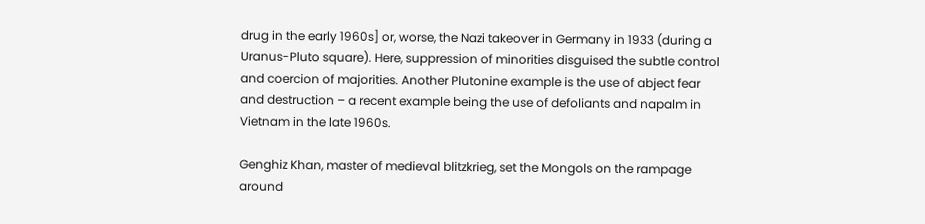drug in the early 1960s] or, worse, the Nazi takeover in Germany in 1933 (during a Uranus-Pluto square). Here, suppression of minorities disguised the subtle control and coercion of majorities. Another Plutonine example is the use of abject fear and destruction – a recent example being the use of defoliants and napalm in Vietnam in the late 1960s.

Genghiz Khan, master of medieval blitzkrieg, set the Mongols on the rampage around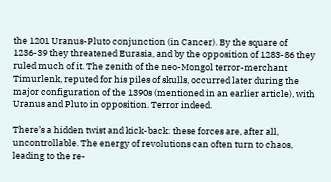the 1201 Uranus-Pluto conjunction (in Cancer). By the square of 1236-39 they threatened Eurasia, and by the opposition of 1283-86 they ruled much of it. The zenith of the neo-Mongol terror-merchant Timurlenk, reputed for his piles of skulls, occurred later during the major configuration of the 1390s (mentioned in an earlier article), with Uranus and Pluto in opposition. Terror indeed.

There’s a hidden twist and kick-back: these forces are, after all, uncontrollable. The energy of revolutions can often turn to chaos, leading to the re-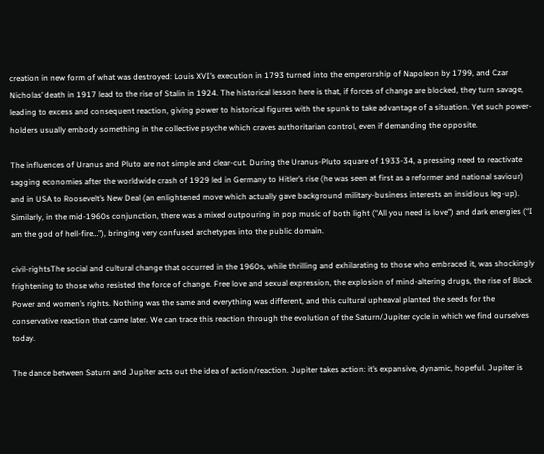creation in new form of what was destroyed: Louis XVI’s execution in 1793 turned into the emperorship of Napoleon by 1799, and Czar Nicholas’ death in 1917 lead to the rise of Stalin in 1924. The historical lesson here is that, if forces of change are blocked, they turn savage, leading to excess and consequent reaction, giving power to historical figures with the spunk to take advantage of a situation. Yet such power-holders usually embody something in the collective psyche which craves authoritarian control, even if demanding the opposite.

The influences of Uranus and Pluto are not simple and clear-cut. During the Uranus-Pluto square of 1933-34, a pressing need to reactivate sagging economies after the worldwide crash of 1929 led in Germany to Hitler’s rise (he was seen at first as a reformer and national saviour) and in USA to Roosevelt’s New Deal (an enlightened move which actually gave background military-business interests an insidious leg-up). Similarly, in the mid-1960s conjunction, there was a mixed outpouring in pop music of both light (“All you need is love”) and dark energies (“I am the god of hell-fire…”), bringing very confused archetypes into the public domain.

civil-rightsThe social and cultural change that occurred in the 1960s, while thrilling and exhilarating to those who embraced it, was shockingly frightening to those who resisted the force of change. Free love and sexual expression, the explosion of mind-altering drugs, the rise of Black Power and women’s rights. Nothing was the same and everything was different, and this cultural upheaval planted the seeds for the conservative reaction that came later. We can trace this reaction through the evolution of the Saturn/Jupiter cycle in which we find ourselves today.

The dance between Saturn and Jupiter acts out the idea of action/reaction. Jupiter takes action: it’s expansive, dynamic, hopeful. Jupiter is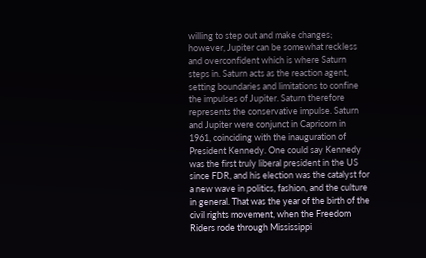willing to step out and make changes; however, Jupiter can be somewhat reckless and overconfident which is where Saturn steps in. Saturn acts as the reaction agent, setting boundaries and limitations to confine the impulses of Jupiter. Saturn therefore represents the conservative impulse. Saturn and Jupiter were conjunct in Capricorn in 1961, coinciding with the inauguration of President Kennedy. One could say Kennedy was the first truly liberal president in the US since FDR, and his election was the catalyst for a new wave in politics, fashion, and the culture in general. That was the year of the birth of the civil rights movement, when the Freedom Riders rode through Mississippi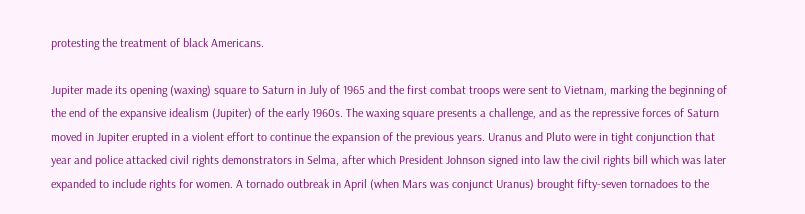protesting the treatment of black Americans.

Jupiter made its opening (waxing) square to Saturn in July of 1965 and the first combat troops were sent to Vietnam, marking the beginning of the end of the expansive idealism (Jupiter) of the early 1960s. The waxing square presents a challenge, and as the repressive forces of Saturn moved in Jupiter erupted in a violent effort to continue the expansion of the previous years. Uranus and Pluto were in tight conjunction that year and police attacked civil rights demonstrators in Selma, after which President Johnson signed into law the civil rights bill which was later expanded to include rights for women. A tornado outbreak in April (when Mars was conjunct Uranus) brought fifty-seven tornadoes to the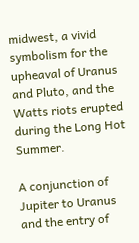midwest, a vivid symbolism for the upheaval of Uranus and Pluto, and the Watts riots erupted during the Long Hot Summer.

A conjunction of Jupiter to Uranus and the entry of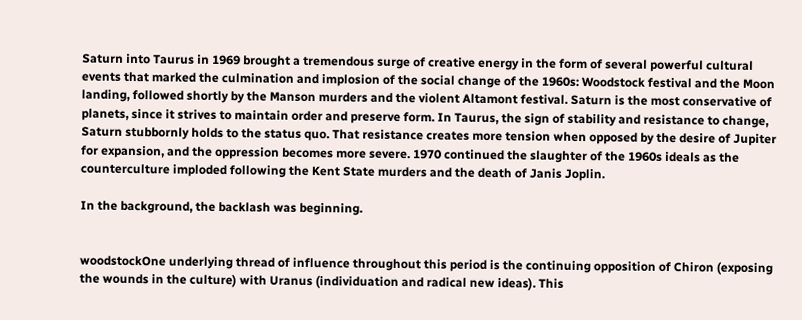Saturn into Taurus in 1969 brought a tremendous surge of creative energy in the form of several powerful cultural events that marked the culmination and implosion of the social change of the 1960s: Woodstock festival and the Moon landing, followed shortly by the Manson murders and the violent Altamont festival. Saturn is the most conservative of planets, since it strives to maintain order and preserve form. In Taurus, the sign of stability and resistance to change, Saturn stubbornly holds to the status quo. That resistance creates more tension when opposed by the desire of Jupiter for expansion, and the oppression becomes more severe. 1970 continued the slaughter of the 1960s ideals as the counterculture imploded following the Kent State murders and the death of Janis Joplin.

In the background, the backlash was beginning.


woodstockOne underlying thread of influence throughout this period is the continuing opposition of Chiron (exposing the wounds in the culture) with Uranus (individuation and radical new ideas). This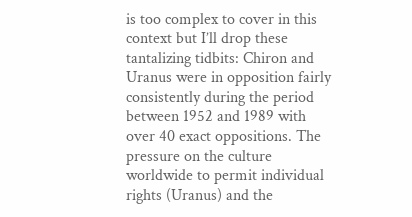is too complex to cover in this context but I’ll drop these tantalizing tidbits: Chiron and Uranus were in opposition fairly consistently during the period between 1952 and 1989 with over 40 exact oppositions. The pressure on the culture worldwide to permit individual rights (Uranus) and the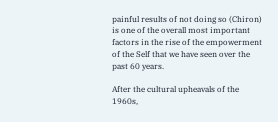painful results of not doing so (Chiron) is one of the overall most important factors in the rise of the empowerment of the Self that we have seen over the past 60 years.

After the cultural upheavals of the 1960s,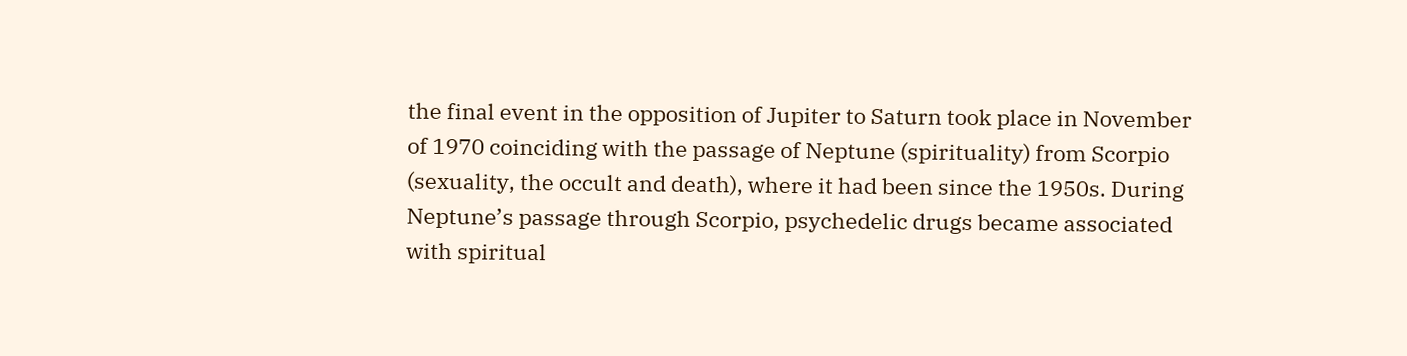the final event in the opposition of Jupiter to Saturn took place in November of 1970 coinciding with the passage of Neptune (spirituality) from Scorpio (sexuality, the occult and death), where it had been since the 1950s. During Neptune’s passage through Scorpio, psychedelic drugs became associated with spiritual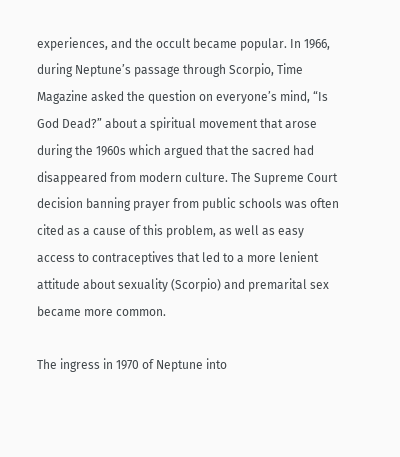experiences, and the occult became popular. In 1966, during Neptune’s passage through Scorpio, Time Magazine asked the question on everyone’s mind, “Is God Dead?” about a spiritual movement that arose during the 1960s which argued that the sacred had disappeared from modern culture. The Supreme Court decision banning prayer from public schools was often cited as a cause of this problem, as well as easy access to contraceptives that led to a more lenient attitude about sexuality (Scorpio) and premarital sex became more common.

The ingress in 1970 of Neptune into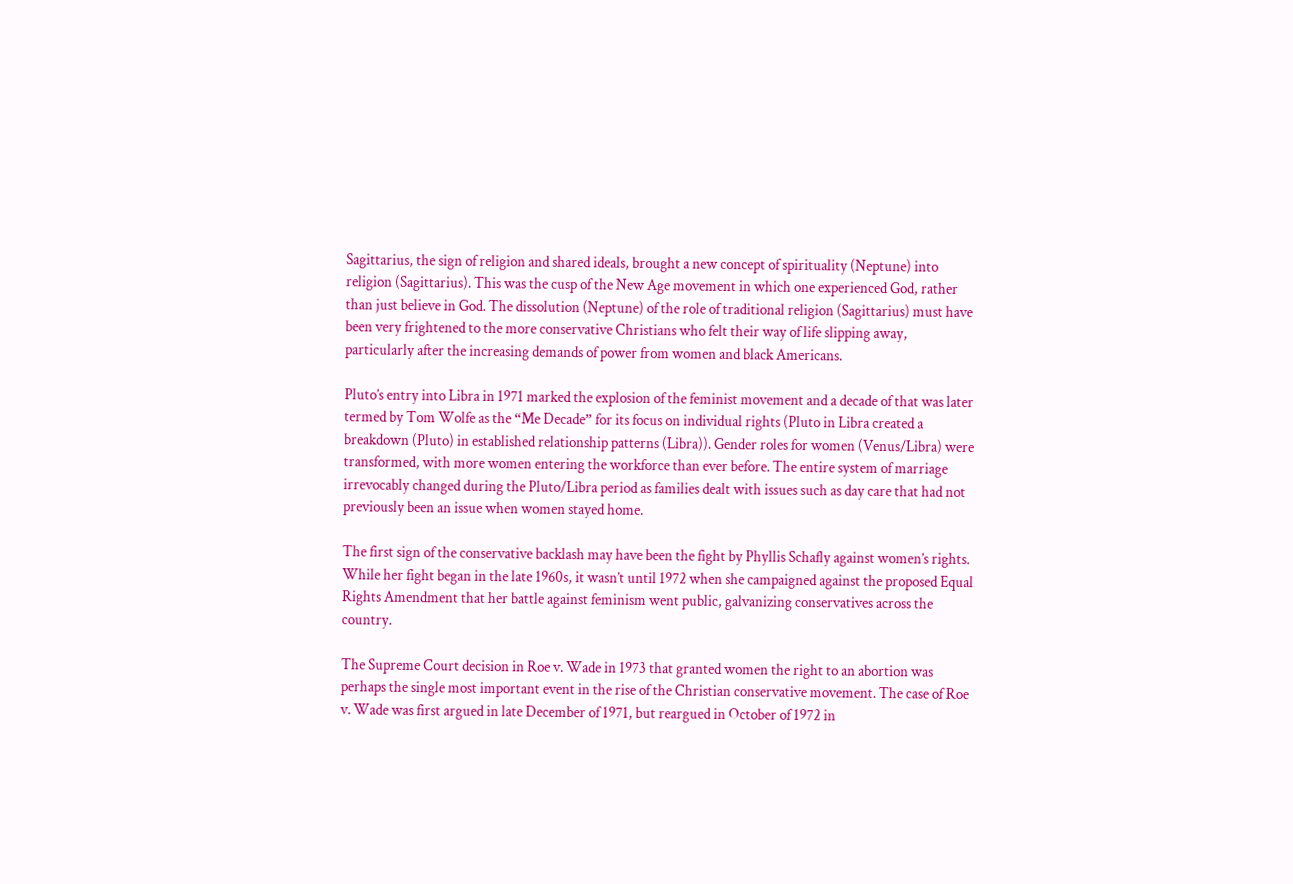Sagittarius, the sign of religion and shared ideals, brought a new concept of spirituality (Neptune) into religion (Sagittarius). This was the cusp of the New Age movement in which one experienced God, rather than just believe in God. The dissolution (Neptune) of the role of traditional religion (Sagittarius) must have been very frightened to the more conservative Christians who felt their way of life slipping away, particularly after the increasing demands of power from women and black Americans.

Pluto’s entry into Libra in 1971 marked the explosion of the feminist movement and a decade of that was later termed by Tom Wolfe as the “Me Decade” for its focus on individual rights (Pluto in Libra created a breakdown (Pluto) in established relationship patterns (Libra)). Gender roles for women (Venus/Libra) were transformed, with more women entering the workforce than ever before. The entire system of marriage irrevocably changed during the Pluto/Libra period as families dealt with issues such as day care that had not previously been an issue when women stayed home.

The first sign of the conservative backlash may have been the fight by Phyllis Schafly against women’s rights. While her fight began in the late 1960s, it wasn’t until 1972 when she campaigned against the proposed Equal Rights Amendment that her battle against feminism went public, galvanizing conservatives across the country.

The Supreme Court decision in Roe v. Wade in 1973 that granted women the right to an abortion was perhaps the single most important event in the rise of the Christian conservative movement. The case of Roe v. Wade was first argued in late December of 1971, but reargued in October of 1972 in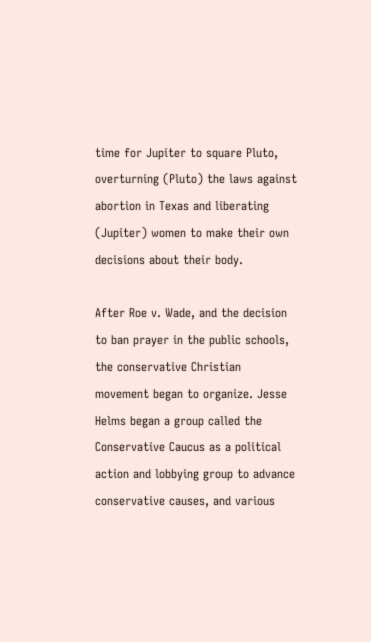time for Jupiter to square Pluto, overturning (Pluto) the laws against abortion in Texas and liberating (Jupiter) women to make their own decisions about their body.

After Roe v. Wade, and the decision to ban prayer in the public schools, the conservative Christian movement began to organize. Jesse Helms began a group called the Conservative Caucus as a political action and lobbying group to advance conservative causes, and various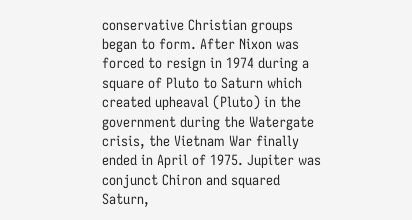conservative Christian groups began to form. After Nixon was forced to resign in 1974 during a square of Pluto to Saturn which created upheaval (Pluto) in the government during the Watergate crisis, the Vietnam War finally ended in April of 1975. Jupiter was conjunct Chiron and squared Saturn,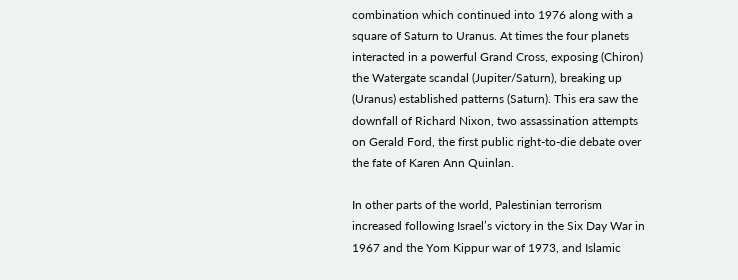combination which continued into 1976 along with a square of Saturn to Uranus. At times the four planets interacted in a powerful Grand Cross, exposing (Chiron) the Watergate scandal (Jupiter/Saturn), breaking up (Uranus) established patterns (Saturn). This era saw the downfall of Richard Nixon, two assassination attempts on Gerald Ford, the first public right-to-die debate over the fate of Karen Ann Quinlan.

In other parts of the world, Palestinian terrorism increased following Israel’s victory in the Six Day War in 1967 and the Yom Kippur war of 1973, and Islamic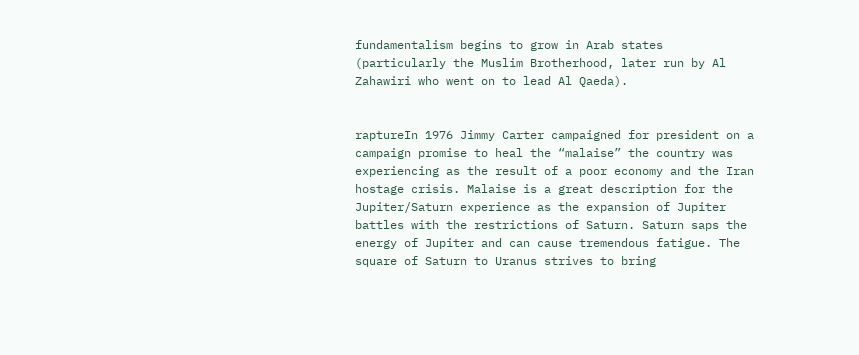fundamentalism begins to grow in Arab states (particularly the Muslim Brotherhood, later run by Al Zahawiri who went on to lead Al Qaeda).


raptureIn 1976 Jimmy Carter campaigned for president on a campaign promise to heal the “malaise” the country was experiencing as the result of a poor economy and the Iran hostage crisis. Malaise is a great description for the Jupiter/Saturn experience as the expansion of Jupiter battles with the restrictions of Saturn. Saturn saps the energy of Jupiter and can cause tremendous fatigue. The square of Saturn to Uranus strives to bring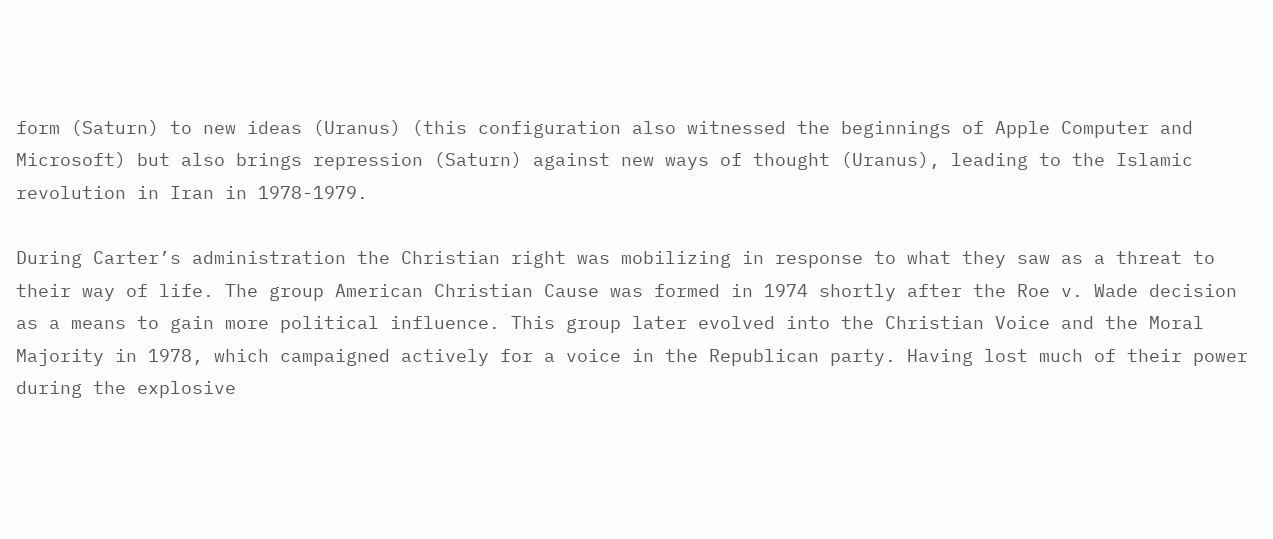form (Saturn) to new ideas (Uranus) (this configuration also witnessed the beginnings of Apple Computer and Microsoft) but also brings repression (Saturn) against new ways of thought (Uranus), leading to the Islamic revolution in Iran in 1978-1979.

During Carter’s administration the Christian right was mobilizing in response to what they saw as a threat to their way of life. The group American Christian Cause was formed in 1974 shortly after the Roe v. Wade decision as a means to gain more political influence. This group later evolved into the Christian Voice and the Moral Majority in 1978, which campaigned actively for a voice in the Republican party. Having lost much of their power during the explosive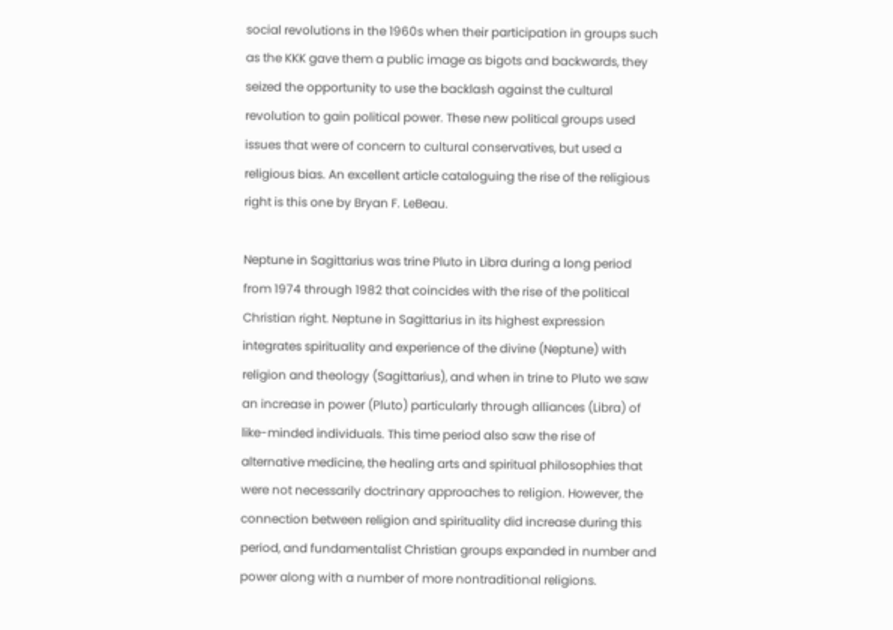social revolutions in the 1960s when their participation in groups such as the KKK gave them a public image as bigots and backwards, they seized the opportunity to use the backlash against the cultural revolution to gain political power. These new political groups used issues that were of concern to cultural conservatives, but used a religious bias. An excellent article cataloguing the rise of the religious right is this one by Bryan F. LeBeau.

Neptune in Sagittarius was trine Pluto in Libra during a long period from 1974 through 1982 that coincides with the rise of the political Christian right. Neptune in Sagittarius in its highest expression integrates spirituality and experience of the divine (Neptune) with religion and theology (Sagittarius), and when in trine to Pluto we saw an increase in power (Pluto) particularly through alliances (Libra) of like-minded individuals. This time period also saw the rise of alternative medicine, the healing arts and spiritual philosophies that were not necessarily doctrinary approaches to religion. However, the connection between religion and spirituality did increase during this period, and fundamentalist Christian groups expanded in number and power along with a number of more nontraditional religions.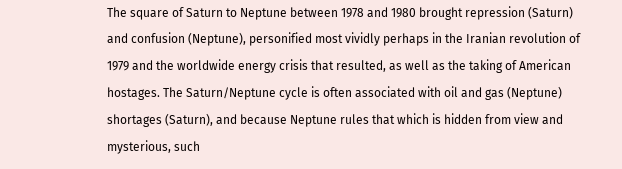The square of Saturn to Neptune between 1978 and 1980 brought repression (Saturn) and confusion (Neptune), personified most vividly perhaps in the Iranian revolution of 1979 and the worldwide energy crisis that resulted, as well as the taking of American hostages. The Saturn/Neptune cycle is often associated with oil and gas (Neptune) shortages (Saturn), and because Neptune rules that which is hidden from view and mysterious, such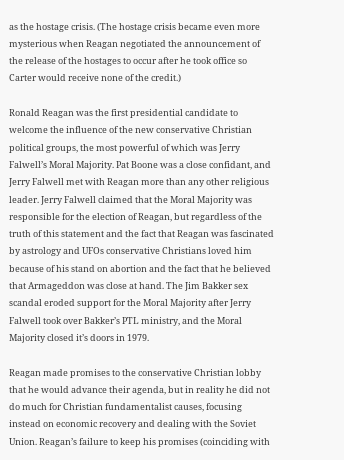as the hostage crisis. (The hostage crisis became even more mysterious when Reagan negotiated the announcement of the release of the hostages to occur after he took office so Carter would receive none of the credit.)

Ronald Reagan was the first presidential candidate to welcome the influence of the new conservative Christian political groups, the most powerful of which was Jerry Falwell’s Moral Majority. Pat Boone was a close confidant, and Jerry Falwell met with Reagan more than any other religious leader. Jerry Falwell claimed that the Moral Majority was responsible for the election of Reagan, but regardless of the truth of this statement and the fact that Reagan was fascinated by astrology and UFOs conservative Christians loved him because of his stand on abortion and the fact that he believed that Armageddon was close at hand. The Jim Bakker sex scandal eroded support for the Moral Majority after Jerry Falwell took over Bakker’s PTL ministry, and the Moral Majority closed it’s doors in 1979.

Reagan made promises to the conservative Christian lobby that he would advance their agenda, but in reality he did not do much for Christian fundamentalist causes, focusing instead on economic recovery and dealing with the Soviet Union. Reagan’s failure to keep his promises (coinciding with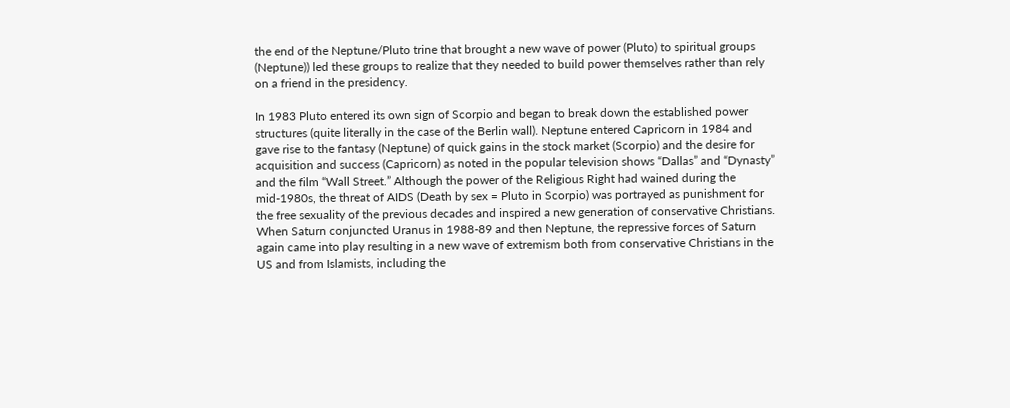the end of the Neptune/Pluto trine that brought a new wave of power (Pluto) to spiritual groups (Neptune)) led these groups to realize that they needed to build power themselves rather than rely on a friend in the presidency.

In 1983 Pluto entered its own sign of Scorpio and began to break down the established power structures (quite literally in the case of the Berlin wall). Neptune entered Capricorn in 1984 and gave rise to the fantasy (Neptune) of quick gains in the stock market (Scorpio) and the desire for acquisition and success (Capricorn) as noted in the popular television shows “Dallas” and “Dynasty” and the film “Wall Street.” Although the power of the Religious Right had wained during the mid-1980s, the threat of AIDS (Death by sex = Pluto in Scorpio) was portrayed as punishment for the free sexuality of the previous decades and inspired a new generation of conservative Christians. When Saturn conjuncted Uranus in 1988-89 and then Neptune, the repressive forces of Saturn again came into play resulting in a new wave of extremism both from conservative Christians in the US and from Islamists, including the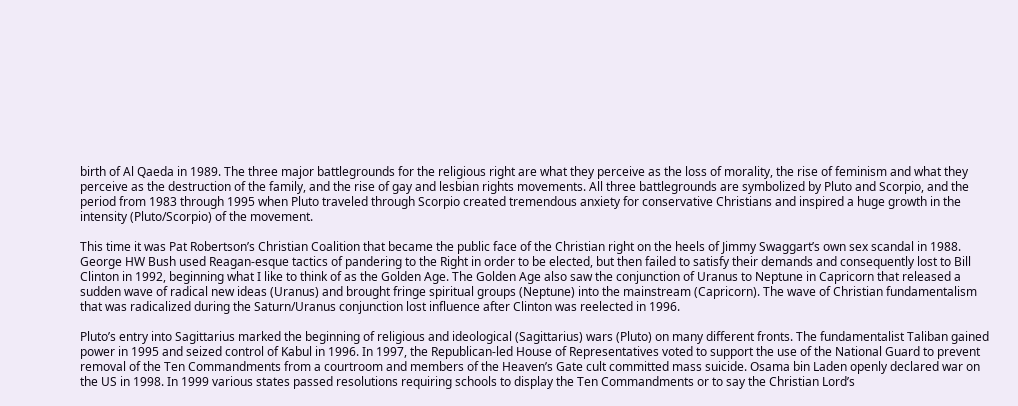birth of Al Qaeda in 1989. The three major battlegrounds for the religious right are what they perceive as the loss of morality, the rise of feminism and what they perceive as the destruction of the family, and the rise of gay and lesbian rights movements. All three battlegrounds are symbolized by Pluto and Scorpio, and the period from 1983 through 1995 when Pluto traveled through Scorpio created tremendous anxiety for conservative Christians and inspired a huge growth in the intensity (Pluto/Scorpio) of the movement.

This time it was Pat Robertson’s Christian Coalition that became the public face of the Christian right on the heels of Jimmy Swaggart’s own sex scandal in 1988. George HW Bush used Reagan-esque tactics of pandering to the Right in order to be elected, but then failed to satisfy their demands and consequently lost to Bill Clinton in 1992, beginning what I like to think of as the Golden Age. The Golden Age also saw the conjunction of Uranus to Neptune in Capricorn that released a sudden wave of radical new ideas (Uranus) and brought fringe spiritual groups (Neptune) into the mainstream (Capricorn). The wave of Christian fundamentalism that was radicalized during the Saturn/Uranus conjunction lost influence after Clinton was reelected in 1996.

Pluto’s entry into Sagittarius marked the beginning of religious and ideological (Sagittarius) wars (Pluto) on many different fronts. The fundamentalist Taliban gained power in 1995 and seized control of Kabul in 1996. In 1997, the Republican-led House of Representatives voted to support the use of the National Guard to prevent removal of the Ten Commandments from a courtroom and members of the Heaven’s Gate cult committed mass suicide. Osama bin Laden openly declared war on the US in 1998. In 1999 various states passed resolutions requiring schools to display the Ten Commandments or to say the Christian Lord’s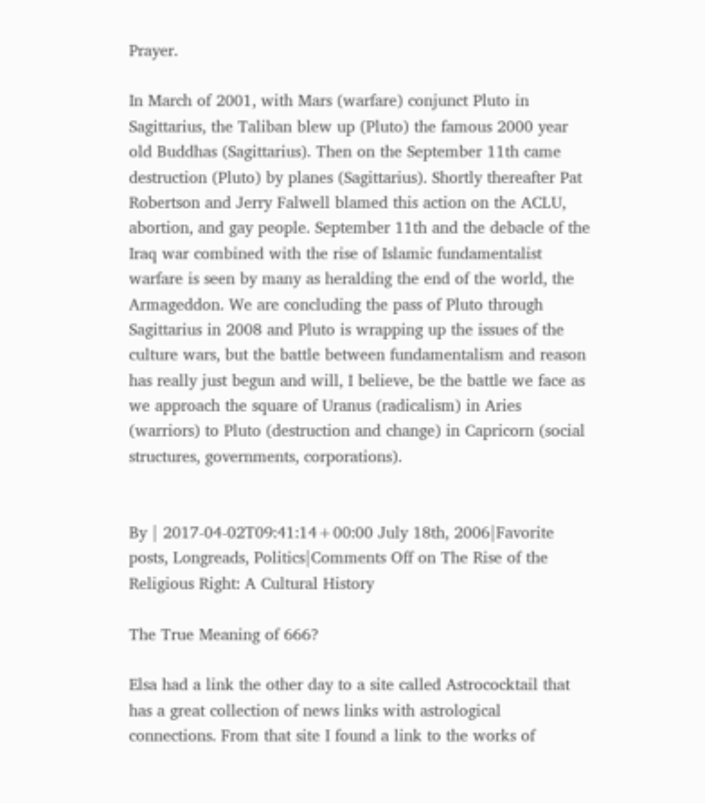Prayer.

In March of 2001, with Mars (warfare) conjunct Pluto in Sagittarius, the Taliban blew up (Pluto) the famous 2000 year old Buddhas (Sagittarius). Then on the September 11th came destruction (Pluto) by planes (Sagittarius). Shortly thereafter Pat Robertson and Jerry Falwell blamed this action on the ACLU, abortion, and gay people. September 11th and the debacle of the Iraq war combined with the rise of Islamic fundamentalist warfare is seen by many as heralding the end of the world, the Armageddon. We are concluding the pass of Pluto through Sagittarius in 2008 and Pluto is wrapping up the issues of the culture wars, but the battle between fundamentalism and reason has really just begun and will, I believe, be the battle we face as we approach the square of Uranus (radicalism) in Aries (warriors) to Pluto (destruction and change) in Capricorn (social structures, governments, corporations).


By | 2017-04-02T09:41:14+00:00 July 18th, 2006|Favorite posts, Longreads, Politics|Comments Off on The Rise of the Religious Right: A Cultural History

The True Meaning of 666?

Elsa had a link the other day to a site called Astrococktail that has a great collection of news links with astrological connections. From that site I found a link to the works of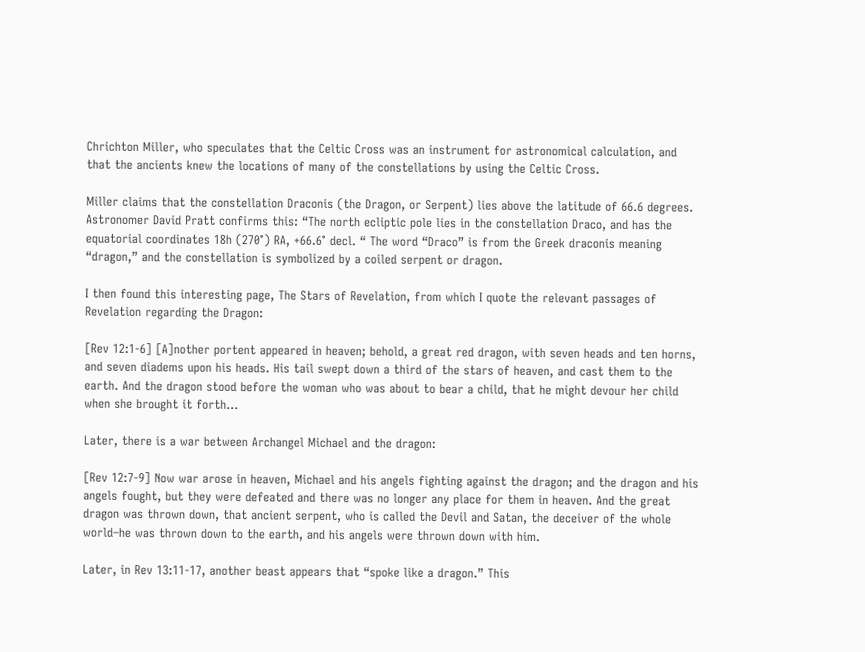Chrichton Miller, who speculates that the Celtic Cross was an instrument for astronomical calculation, and that the ancients knew the locations of many of the constellations by using the Celtic Cross.

Miller claims that the constellation Draconis (the Dragon, or Serpent) lies above the latitude of 66.6 degrees. Astronomer David Pratt confirms this: “The north ecliptic pole lies in the constellation Draco, and has the equatorial coordinates 18h (270°) RA, +66.6° decl. “ The word “Draco” is from the Greek draconis meaning “dragon,” and the constellation is symbolized by a coiled serpent or dragon.

I then found this interesting page, The Stars of Revelation, from which I quote the relevant passages of Revelation regarding the Dragon:

[Rev 12:1-6] [A]nother portent appeared in heaven; behold, a great red dragon, with seven heads and ten horns, and seven diadems upon his heads. His tail swept down a third of the stars of heaven, and cast them to the earth. And the dragon stood before the woman who was about to bear a child, that he might devour her child when she brought it forth…

Later, there is a war between Archangel Michael and the dragon:

[Rev 12:7-9] Now war arose in heaven, Michael and his angels fighting against the dragon; and the dragon and his angels fought, but they were defeated and there was no longer any place for them in heaven. And the great dragon was thrown down, that ancient serpent, who is called the Devil and Satan, the deceiver of the whole world–he was thrown down to the earth, and his angels were thrown down with him.

Later, in Rev 13:11-17, another beast appears that “spoke like a dragon.” This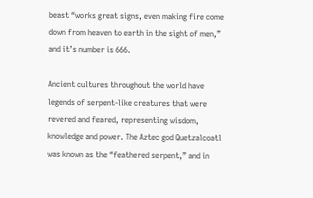beast “works great signs, even making fire come down from heaven to earth in the sight of men,” and it’s number is 666.

Ancient cultures throughout the world have legends of serpent-like creatures that were revered and feared, representing wisdom, knowledge and power. The Aztec god Quetzalcoatl was known as the “feathered serpent,” and in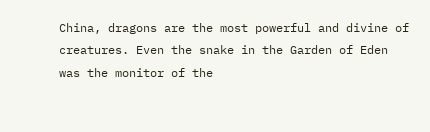China, dragons are the most powerful and divine of creatures. Even the snake in the Garden of Eden was the monitor of the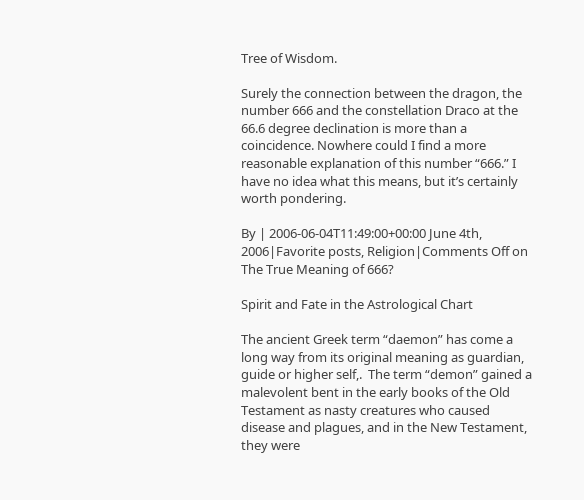Tree of Wisdom.

Surely the connection between the dragon, the number 666 and the constellation Draco at the 66.6 degree declination is more than a coincidence. Nowhere could I find a more reasonable explanation of this number “666.” I have no idea what this means, but it’s certainly worth pondering.

By | 2006-06-04T11:49:00+00:00 June 4th, 2006|Favorite posts, Religion|Comments Off on The True Meaning of 666?

Spirit and Fate in the Astrological Chart

The ancient Greek term “daemon” has come a long way from its original meaning as guardian, guide or higher self,.  The term “demon” gained a malevolent bent in the early books of the Old Testament as nasty creatures who caused disease and plagues, and in the New Testament, they were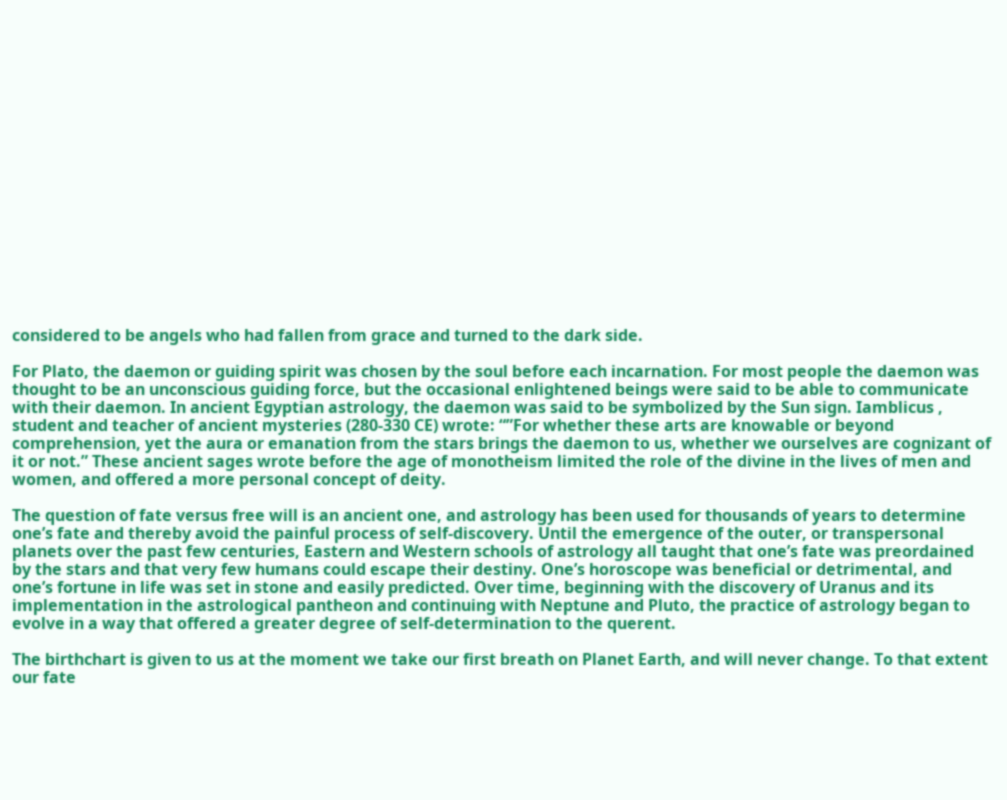considered to be angels who had fallen from grace and turned to the dark side.

For Plato, the daemon or guiding spirit was chosen by the soul before each incarnation. For most people the daemon was thought to be an unconscious guiding force, but the occasional enlightened beings were said to be able to communicate with their daemon. In ancient Egyptian astrology, the daemon was said to be symbolized by the Sun sign. Iamblicus , student and teacher of ancient mysteries (280-330 CE) wrote: “”For whether these arts are knowable or beyond comprehension, yet the aura or emanation from the stars brings the daemon to us, whether we ourselves are cognizant of it or not.” These ancient sages wrote before the age of monotheism limited the role of the divine in the lives of men and women, and offered a more personal concept of deity.

The question of fate versus free will is an ancient one, and astrology has been used for thousands of years to determine one’s fate and thereby avoid the painful process of self-discovery. Until the emergence of the outer, or transpersonal planets over the past few centuries, Eastern and Western schools of astrology all taught that one’s fate was preordained by the stars and that very few humans could escape their destiny. One’s horoscope was beneficial or detrimental, and one’s fortune in life was set in stone and easily predicted. Over time, beginning with the discovery of Uranus and its implementation in the astrological pantheon and continuing with Neptune and Pluto, the practice of astrology began to evolve in a way that offered a greater degree of self-determination to the querent.

The birthchart is given to us at the moment we take our first breath on Planet Earth, and will never change. To that extent our fate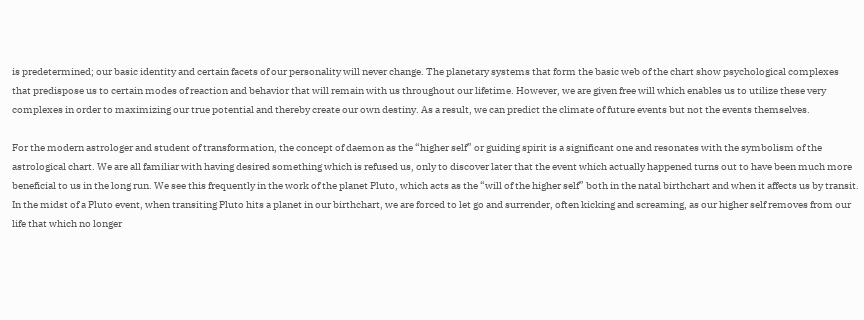is predetermined; our basic identity and certain facets of our personality will never change. The planetary systems that form the basic web of the chart show psychological complexes that predispose us to certain modes of reaction and behavior that will remain with us throughout our lifetime. However, we are given free will which enables us to utilize these very complexes in order to maximizing our true potential and thereby create our own destiny. As a result, we can predict the climate of future events but not the events themselves.

For the modern astrologer and student of transformation, the concept of daemon as the “higher self” or guiding spirit is a significant one and resonates with the symbolism of the astrological chart. We are all familiar with having desired something which is refused us, only to discover later that the event which actually happened turns out to have been much more beneficial to us in the long run. We see this frequently in the work of the planet Pluto, which acts as the “will of the higher self” both in the natal birthchart and when it affects us by transit. In the midst of a Pluto event, when transiting Pluto hits a planet in our birthchart, we are forced to let go and surrender, often kicking and screaming, as our higher self removes from our life that which no longer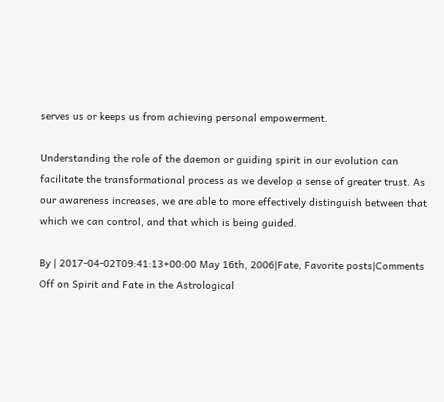serves us or keeps us from achieving personal empowerment.

Understanding the role of the daemon or guiding spirit in our evolution can facilitate the transformational process as we develop a sense of greater trust. As our awareness increases, we are able to more effectively distinguish between that which we can control, and that which is being guided.

By | 2017-04-02T09:41:13+00:00 May 16th, 2006|Fate, Favorite posts|Comments Off on Spirit and Fate in the Astrological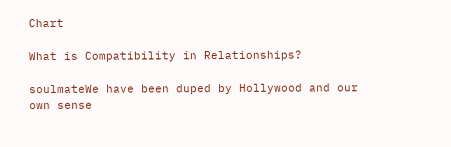Chart

What is Compatibility in Relationships?

soulmateWe have been duped by Hollywood and our own sense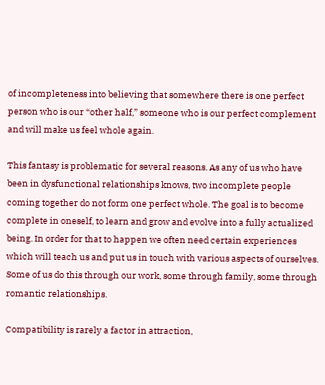of incompleteness into believing that somewhere there is one perfect person who is our “other half,” someone who is our perfect complement and will make us feel whole again.

This fantasy is problematic for several reasons. As any of us who have been in dysfunctional relationships knows, two incomplete people coming together do not form one perfect whole. The goal is to become complete in oneself, to learn and grow and evolve into a fully actualized being. In order for that to happen we often need certain experiences which will teach us and put us in touch with various aspects of ourselves. Some of us do this through our work, some through family, some through romantic relationships.

Compatibility is rarely a factor in attraction,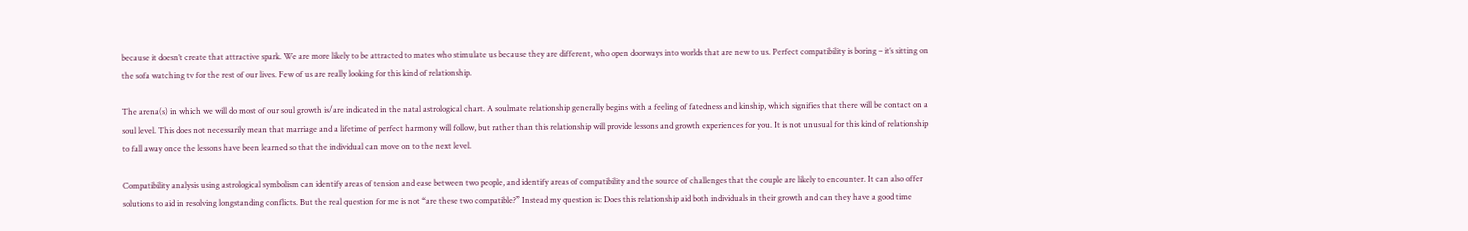because it doesn’t create that attractive spark. We are more likely to be attracted to mates who stimulate us because they are different, who open doorways into worlds that are new to us. Perfect compatibility is boring – it’s sitting on the sofa watching tv for the rest of our lives. Few of us are really looking for this kind of relationship.

The arena(s) in which we will do most of our soul growth is/are indicated in the natal astrological chart. A soulmate relationship generally begins with a feeling of fatedness and kinship, which signifies that there will be contact on a soul level. This does not necessarily mean that marriage and a lifetime of perfect harmony will follow, but rather than this relationship will provide lessons and growth experiences for you. It is not unusual for this kind of relationship to fall away once the lessons have been learned so that the individual can move on to the next level.

Compatibility analysis using astrological symbolism can identify areas of tension and ease between two people, and identify areas of compatibility and the source of challenges that the couple are likely to encounter. It can also offer solutions to aid in resolving longstanding conflicts. But the real question for me is not “are these two compatible?” Instead my question is: Does this relationship aid both individuals in their growth and can they have a good time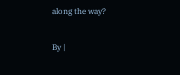along the way?

By |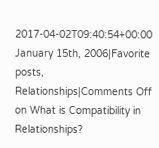2017-04-02T09:40:54+00:00 January 15th, 2006|Favorite posts, Relationships|Comments Off on What is Compatibility in Relationships?